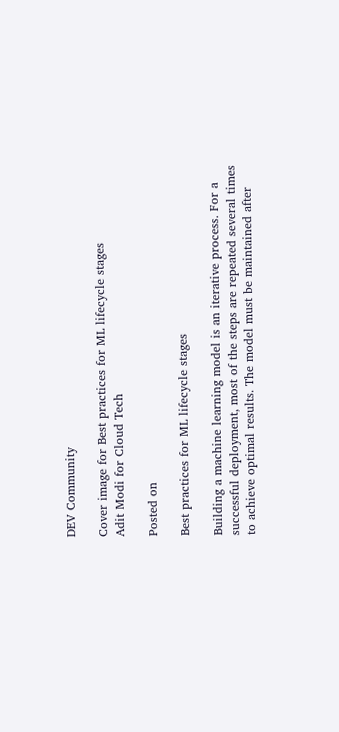DEV Community

Cover image for Best practices for ML lifecycle stages
Adit Modi for Cloud Tech

Posted on

Best practices for ML lifecycle stages

Building a machine learning model is an iterative process. For a successful deployment, most of the steps are repeated several times to achieve optimal results. The model must be maintained after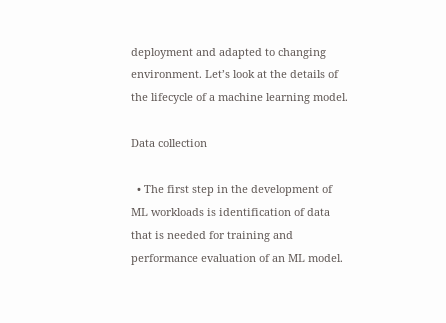deployment and adapted to changing environment. Let’s look at the details of the lifecycle of a machine learning model.

Data collection

  • The first step in the development of ML workloads is identification of data that is needed for training and performance evaluation of an ML model.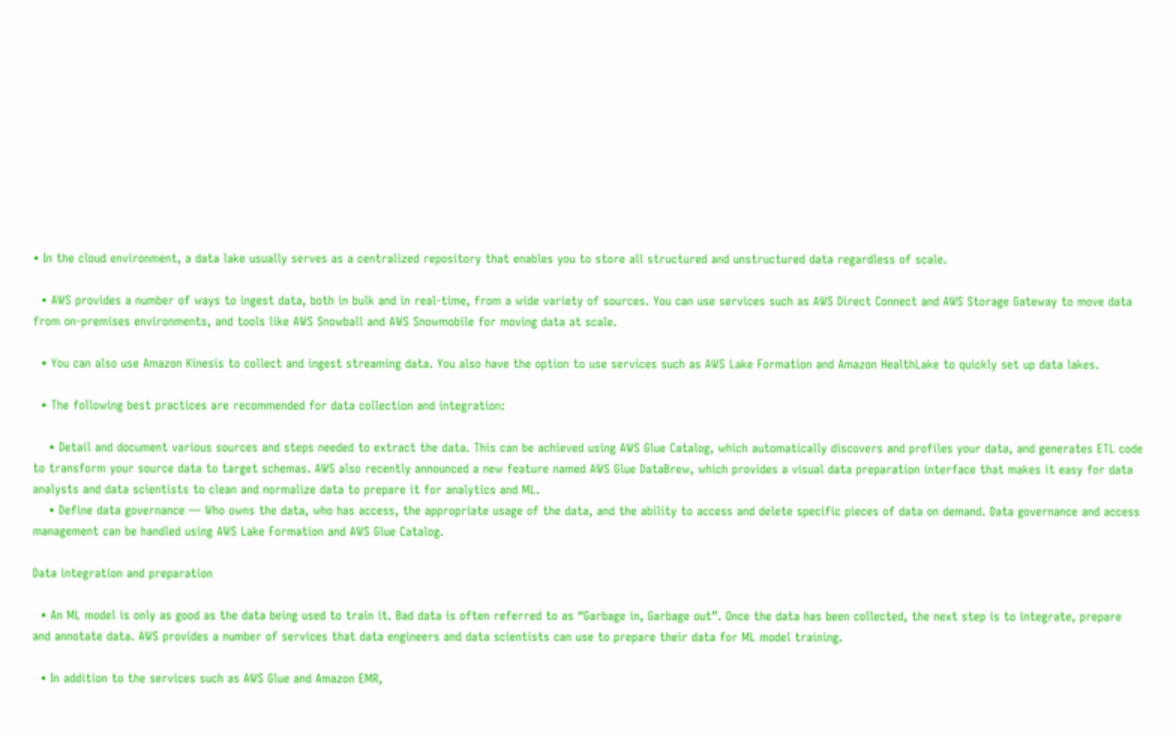• In the cloud environment, a data lake usually serves as a centralized repository that enables you to store all structured and unstructured data regardless of scale.

  • AWS provides a number of ways to ingest data, both in bulk and in real-time, from a wide variety of sources. You can use services such as AWS Direct Connect and AWS Storage Gateway to move data from on-premises environments, and tools like AWS Snowball and AWS Snowmobile for moving data at scale.

  • You can also use Amazon Kinesis to collect and ingest streaming data. You also have the option to use services such as AWS Lake Formation and Amazon HealthLake to quickly set up data lakes.

  • The following best practices are recommended for data collection and integration:

    • Detail and document various sources and steps needed to extract the data. This can be achieved using AWS Glue Catalog, which automatically discovers and profiles your data, and generates ETL code to transform your source data to target schemas. AWS also recently announced a new feature named AWS Glue DataBrew, which provides a visual data preparation interface that makes it easy for data analysts and data scientists to clean and normalize data to prepare it for analytics and ML.
    • Define data governance — Who owns the data, who has access, the appropriate usage of the data, and the ability to access and delete specific pieces of data on demand. Data governance and access management can be handled using AWS Lake Formation and AWS Glue Catalog.

Data integration and preparation

  • An ML model is only as good as the data being used to train it. Bad data is often referred to as “Garbage in, Garbage out”. Once the data has been collected, the next step is to integrate, prepare and annotate data. AWS provides a number of services that data engineers and data scientists can use to prepare their data for ML model training.

  • In addition to the services such as AWS Glue and Amazon EMR,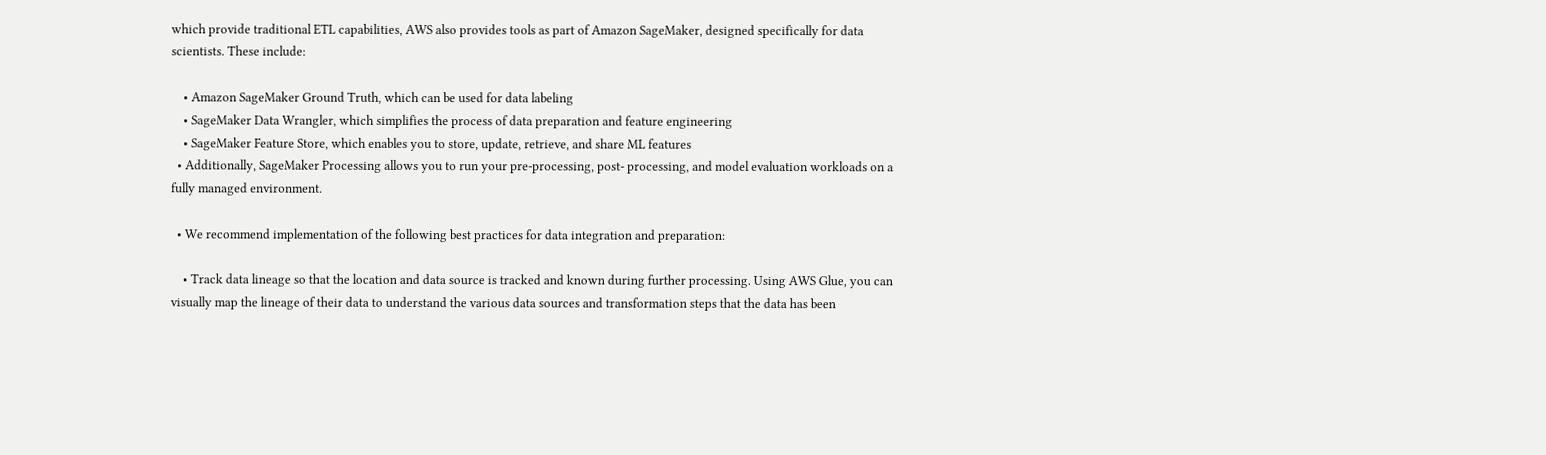which provide traditional ETL capabilities, AWS also provides tools as part of Amazon SageMaker, designed specifically for data scientists. These include:

    • Amazon SageMaker Ground Truth, which can be used for data labeling
    • SageMaker Data Wrangler, which simplifies the process of data preparation and feature engineering
    • SageMaker Feature Store, which enables you to store, update, retrieve, and share ML features
  • Additionally, SageMaker Processing allows you to run your pre-processing, post- processing, and model evaluation workloads on a fully managed environment.

  • We recommend implementation of the following best practices for data integration and preparation:

    • Track data lineage so that the location and data source is tracked and known during further processing. Using AWS Glue, you can visually map the lineage of their data to understand the various data sources and transformation steps that the data has been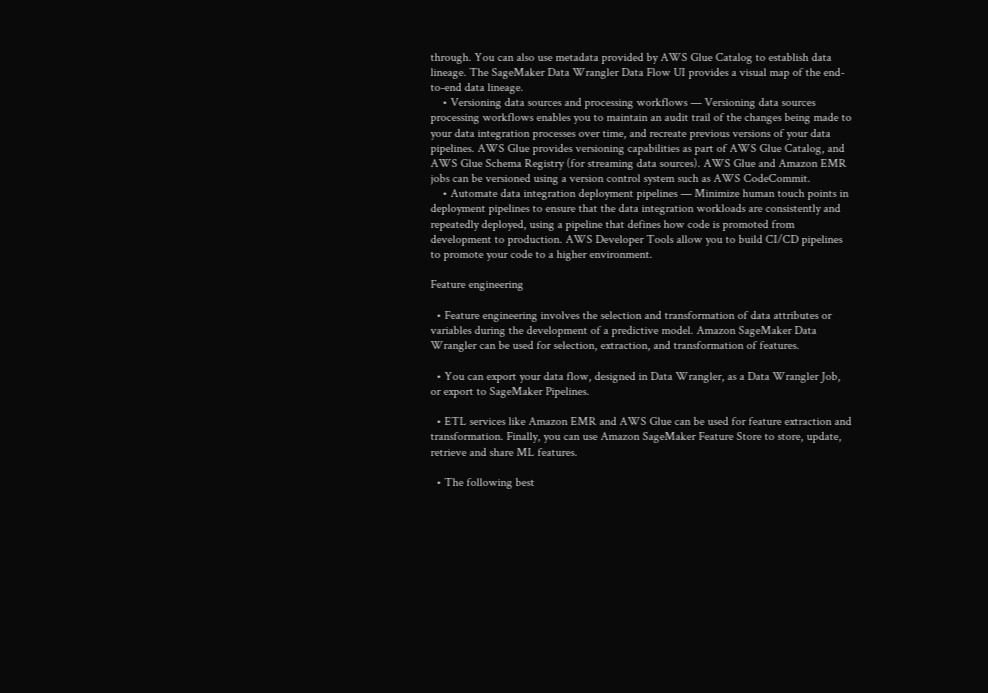through. You can also use metadata provided by AWS Glue Catalog to establish data lineage. The SageMaker Data Wrangler Data Flow UI provides a visual map of the end-to-end data lineage.
    • Versioning data sources and processing workflows — Versioning data sources processing workflows enables you to maintain an audit trail of the changes being made to your data integration processes over time, and recreate previous versions of your data pipelines. AWS Glue provides versioning capabilities as part of AWS Glue Catalog, and AWS Glue Schema Registry (for streaming data sources). AWS Glue and Amazon EMR jobs can be versioned using a version control system such as AWS CodeCommit.
    • Automate data integration deployment pipelines — Minimize human touch points in deployment pipelines to ensure that the data integration workloads are consistently and repeatedly deployed, using a pipeline that defines how code is promoted from development to production. AWS Developer Tools allow you to build CI/CD pipelines to promote your code to a higher environment.

Feature engineering

  • Feature engineering involves the selection and transformation of data attributes or variables during the development of a predictive model. Amazon SageMaker Data Wrangler can be used for selection, extraction, and transformation of features.

  • You can export your data flow, designed in Data Wrangler, as a Data Wrangler Job, or export to SageMaker Pipelines.

  • ETL services like Amazon EMR and AWS Glue can be used for feature extraction and transformation. Finally, you can use Amazon SageMaker Feature Store to store, update, retrieve and share ML features.

  • The following best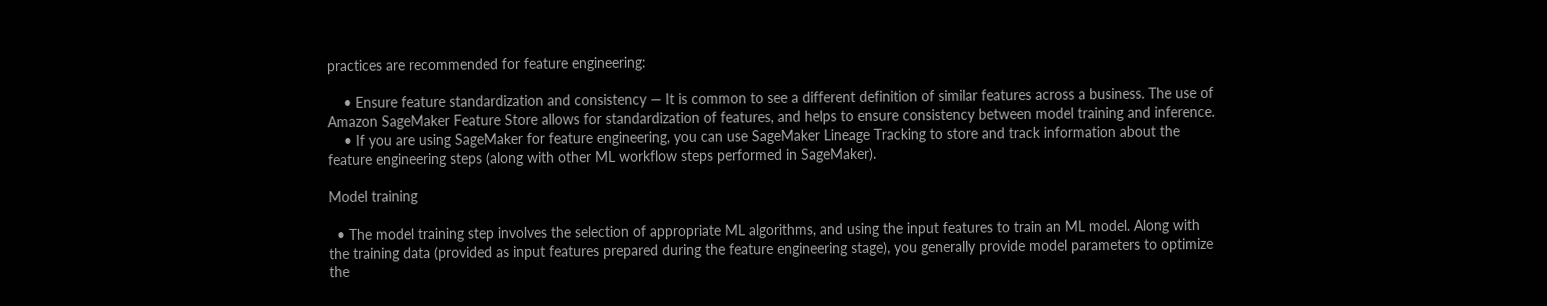practices are recommended for feature engineering:

    • Ensure feature standardization and consistency — It is common to see a different definition of similar features across a business. The use of Amazon SageMaker Feature Store allows for standardization of features, and helps to ensure consistency between model training and inference.
    • If you are using SageMaker for feature engineering, you can use SageMaker Lineage Tracking to store and track information about the feature engineering steps (along with other ML workflow steps performed in SageMaker).

Model training

  • The model training step involves the selection of appropriate ML algorithms, and using the input features to train an ML model. Along with the training data (provided as input features prepared during the feature engineering stage), you generally provide model parameters to optimize the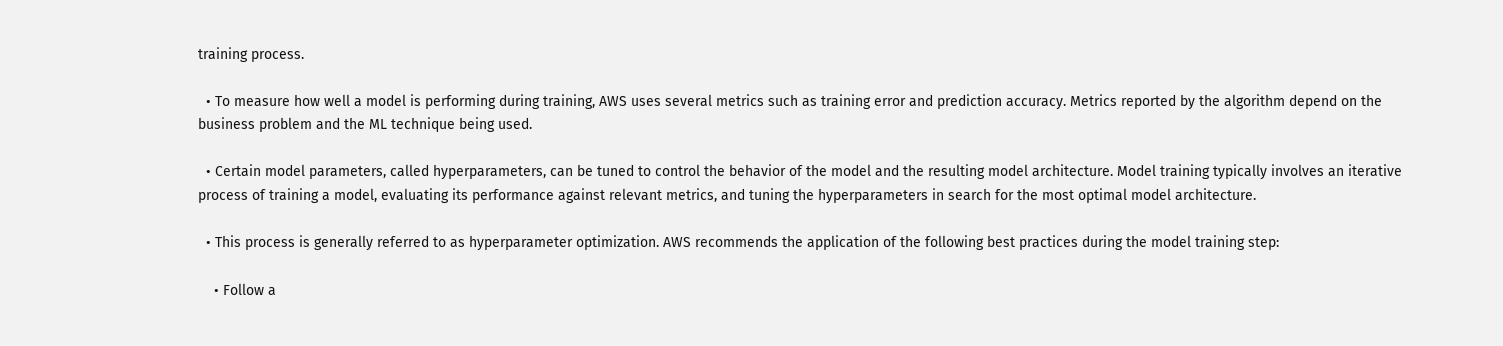training process.

  • To measure how well a model is performing during training, AWS uses several metrics such as training error and prediction accuracy. Metrics reported by the algorithm depend on the business problem and the ML technique being used.

  • Certain model parameters, called hyperparameters, can be tuned to control the behavior of the model and the resulting model architecture. Model training typically involves an iterative process of training a model, evaluating its performance against relevant metrics, and tuning the hyperparameters in search for the most optimal model architecture.

  • This process is generally referred to as hyperparameter optimization. AWS recommends the application of the following best practices during the model training step:

    • Follow a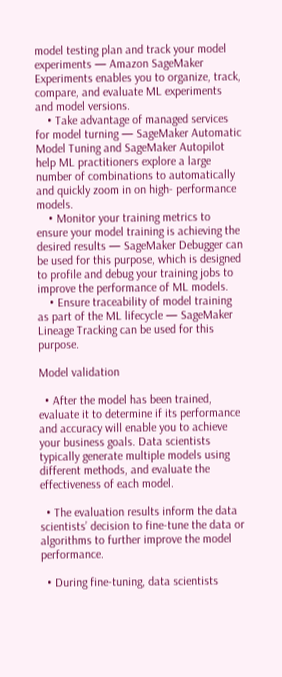model testing plan and track your model experiments — Amazon SageMaker Experiments enables you to organize, track, compare, and evaluate ML experiments and model versions.
    • Take advantage of managed services for model turning — SageMaker Automatic Model Tuning and SageMaker Autopilot help ML practitioners explore a large number of combinations to automatically and quickly zoom in on high- performance models.
    • Monitor your training metrics to ensure your model training is achieving the desired results — SageMaker Debugger can be used for this purpose, which is designed to profile and debug your training jobs to improve the performance of ML models.
    • Ensure traceability of model training as part of the ML lifecycle — SageMaker Lineage Tracking can be used for this purpose.

Model validation

  • After the model has been trained, evaluate it to determine if its performance and accuracy will enable you to achieve your business goals. Data scientists typically generate multiple models using different methods, and evaluate the effectiveness of each model.

  • The evaluation results inform the data scientists’ decision to fine-tune the data or algorithms to further improve the model performance.

  • During fine-tuning, data scientists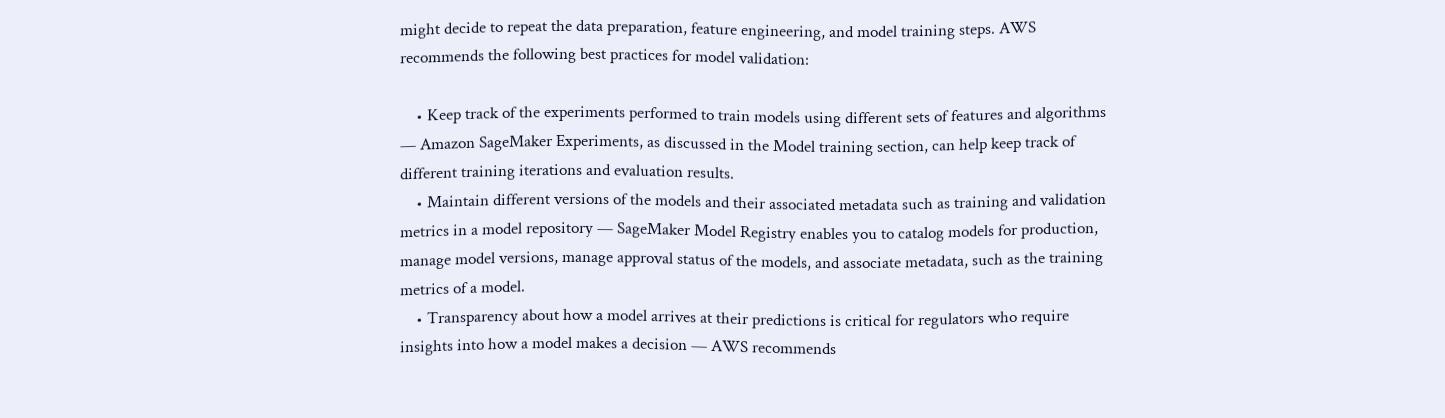might decide to repeat the data preparation, feature engineering, and model training steps. AWS recommends the following best practices for model validation:

    • Keep track of the experiments performed to train models using different sets of features and algorithms — Amazon SageMaker Experiments, as discussed in the Model training section, can help keep track of different training iterations and evaluation results.
    • Maintain different versions of the models and their associated metadata such as training and validation metrics in a model repository — SageMaker Model Registry enables you to catalog models for production, manage model versions, manage approval status of the models, and associate metadata, such as the training metrics of a model.
    • Transparency about how a model arrives at their predictions is critical for regulators who require insights into how a model makes a decision — AWS recommends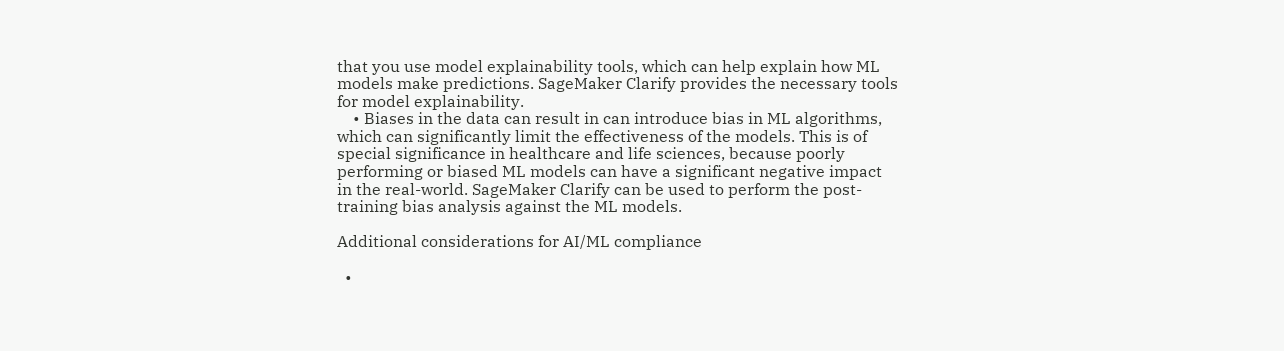that you use model explainability tools, which can help explain how ML models make predictions. SageMaker Clarify provides the necessary tools for model explainability.
    • Biases in the data can result in can introduce bias in ML algorithms, which can significantly limit the effectiveness of the models. This is of special significance in healthcare and life sciences, because poorly performing or biased ML models can have a significant negative impact in the real-world. SageMaker Clarify can be used to perform the post-training bias analysis against the ML models.

Additional considerations for AI/ML compliance

  •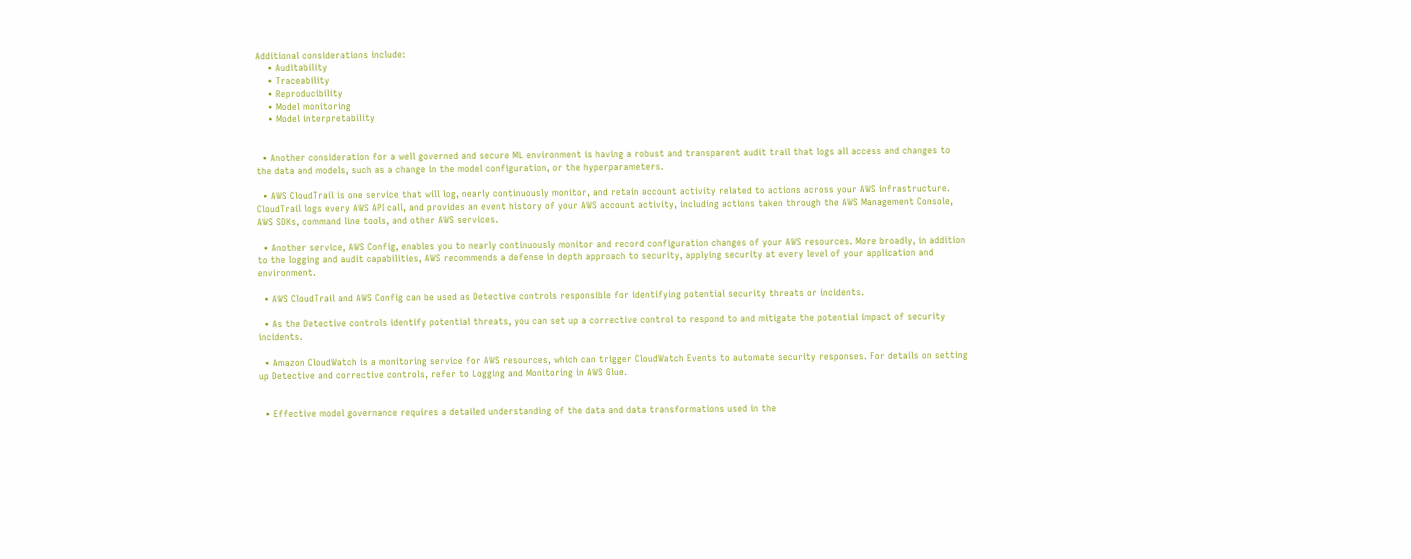Additional considerations include:
    • Auditability
    • Traceability
    • Reproducibility
    • Model monitoring
    • Model interpretability


  • Another consideration for a well governed and secure ML environment is having a robust and transparent audit trail that logs all access and changes to the data and models, such as a change in the model configuration, or the hyperparameters.

  • AWS CloudTrail is one service that will log, nearly continuously monitor, and retain account activity related to actions across your AWS infrastructure. CloudTrail logs every AWS API call, and provides an event history of your AWS account activity, including actions taken through the AWS Management Console, AWS SDKs, command line tools, and other AWS services.

  • Another service, AWS Config, enables you to nearly continuously monitor and record configuration changes of your AWS resources. More broadly, in addition to the logging and audit capabilities, AWS recommends a defense in depth approach to security, applying security at every level of your application and environment.

  • AWS CloudTrail and AWS Config can be used as Detective controls responsible for identifying potential security threats or incidents.

  • As the Detective controls identify potential threats, you can set up a corrective control to respond to and mitigate the potential impact of security incidents.

  • Amazon CloudWatch is a monitoring service for AWS resources, which can trigger CloudWatch Events to automate security responses. For details on setting up Detective and corrective controls, refer to Logging and Monitoring in AWS Glue.


  • Effective model governance requires a detailed understanding of the data and data transformations used in the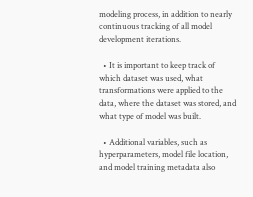modeling process, in addition to nearly continuous tracking of all model development iterations.

  • It is important to keep track of which dataset was used, what transformations were applied to the data, where the dataset was stored, and what type of model was built.

  • Additional variables, such as hyperparameters, model file location, and model training metadata also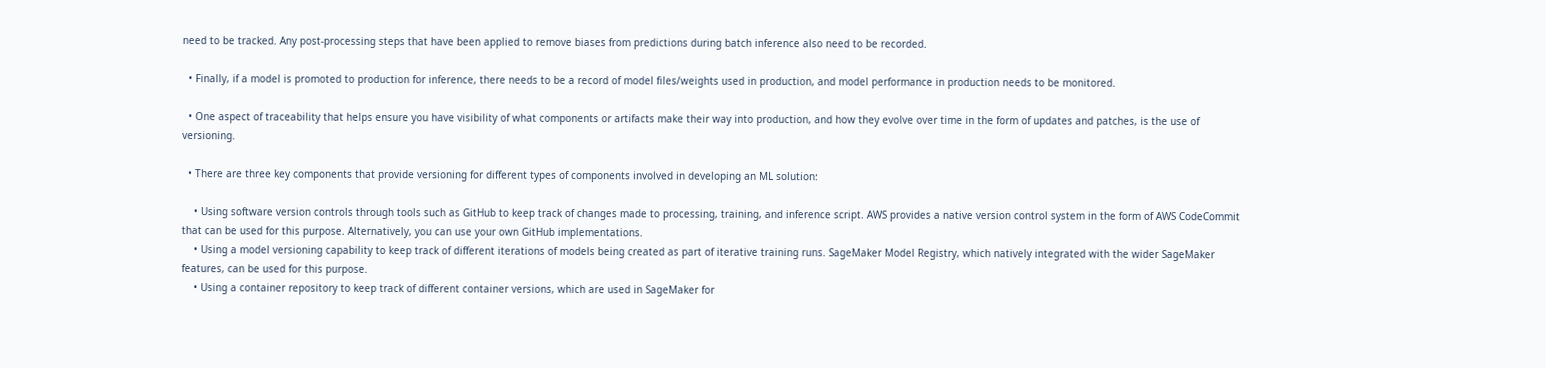need to be tracked. Any post-processing steps that have been applied to remove biases from predictions during batch inference also need to be recorded.

  • Finally, if a model is promoted to production for inference, there needs to be a record of model files/weights used in production, and model performance in production needs to be monitored.

  • One aspect of traceability that helps ensure you have visibility of what components or artifacts make their way into production, and how they evolve over time in the form of updates and patches, is the use of versioning.

  • There are three key components that provide versioning for different types of components involved in developing an ML solution:

    • Using software version controls through tools such as GitHub to keep track of changes made to processing, training, and inference script. AWS provides a native version control system in the form of AWS CodeCommit that can be used for this purpose. Alternatively, you can use your own GitHub implementations.
    • Using a model versioning capability to keep track of different iterations of models being created as part of iterative training runs. SageMaker Model Registry, which natively integrated with the wider SageMaker features, can be used for this purpose.
    • Using a container repository to keep track of different container versions, which are used in SageMaker for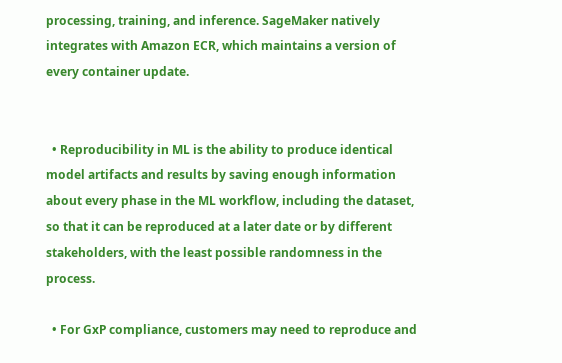processing, training, and inference. SageMaker natively integrates with Amazon ECR, which maintains a version of every container update.


  • Reproducibility in ML is the ability to produce identical model artifacts and results by saving enough information about every phase in the ML workflow, including the dataset, so that it can be reproduced at a later date or by different stakeholders, with the least possible randomness in the process.

  • For GxP compliance, customers may need to reproduce and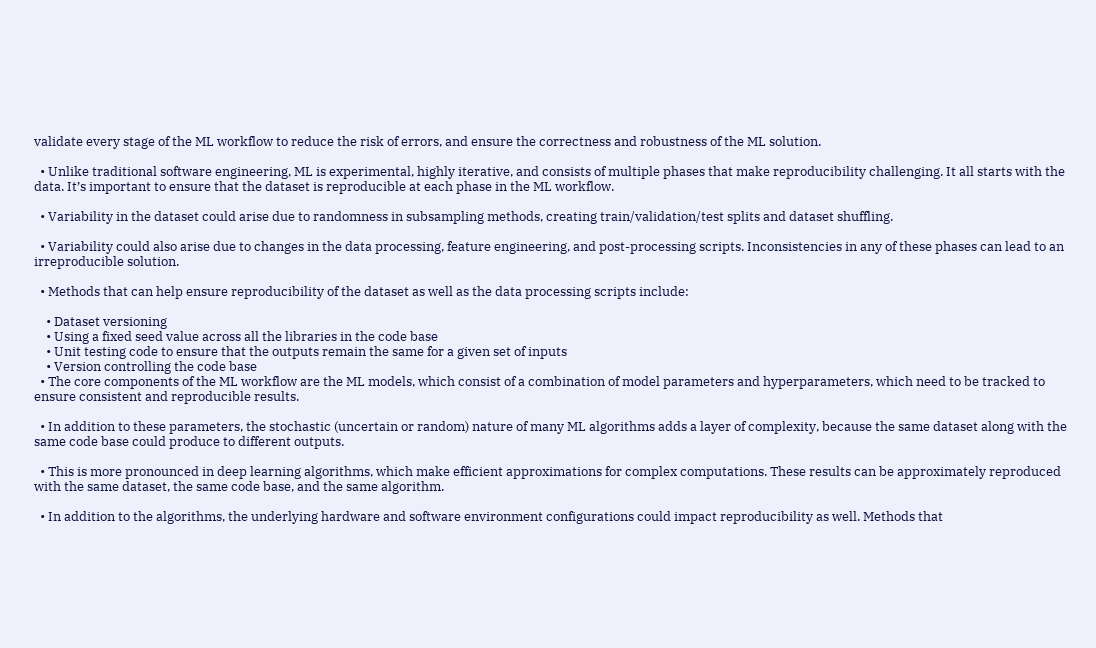validate every stage of the ML workflow to reduce the risk of errors, and ensure the correctness and robustness of the ML solution.

  • Unlike traditional software engineering, ML is experimental, highly iterative, and consists of multiple phases that make reproducibility challenging. It all starts with the data. It’s important to ensure that the dataset is reproducible at each phase in the ML workflow.

  • Variability in the dataset could arise due to randomness in subsampling methods, creating train/validation/test splits and dataset shuffling.

  • Variability could also arise due to changes in the data processing, feature engineering, and post-processing scripts. Inconsistencies in any of these phases can lead to an irreproducible solution.

  • Methods that can help ensure reproducibility of the dataset as well as the data processing scripts include:

    • Dataset versioning
    • Using a fixed seed value across all the libraries in the code base
    • Unit testing code to ensure that the outputs remain the same for a given set of inputs
    • Version controlling the code base
  • The core components of the ML workflow are the ML models, which consist of a combination of model parameters and hyperparameters, which need to be tracked to ensure consistent and reproducible results.

  • In addition to these parameters, the stochastic (uncertain or random) nature of many ML algorithms adds a layer of complexity, because the same dataset along with the same code base could produce to different outputs.

  • This is more pronounced in deep learning algorithms, which make efficient approximations for complex computations. These results can be approximately reproduced with the same dataset, the same code base, and the same algorithm.

  • In addition to the algorithms, the underlying hardware and software environment configurations could impact reproducibility as well. Methods that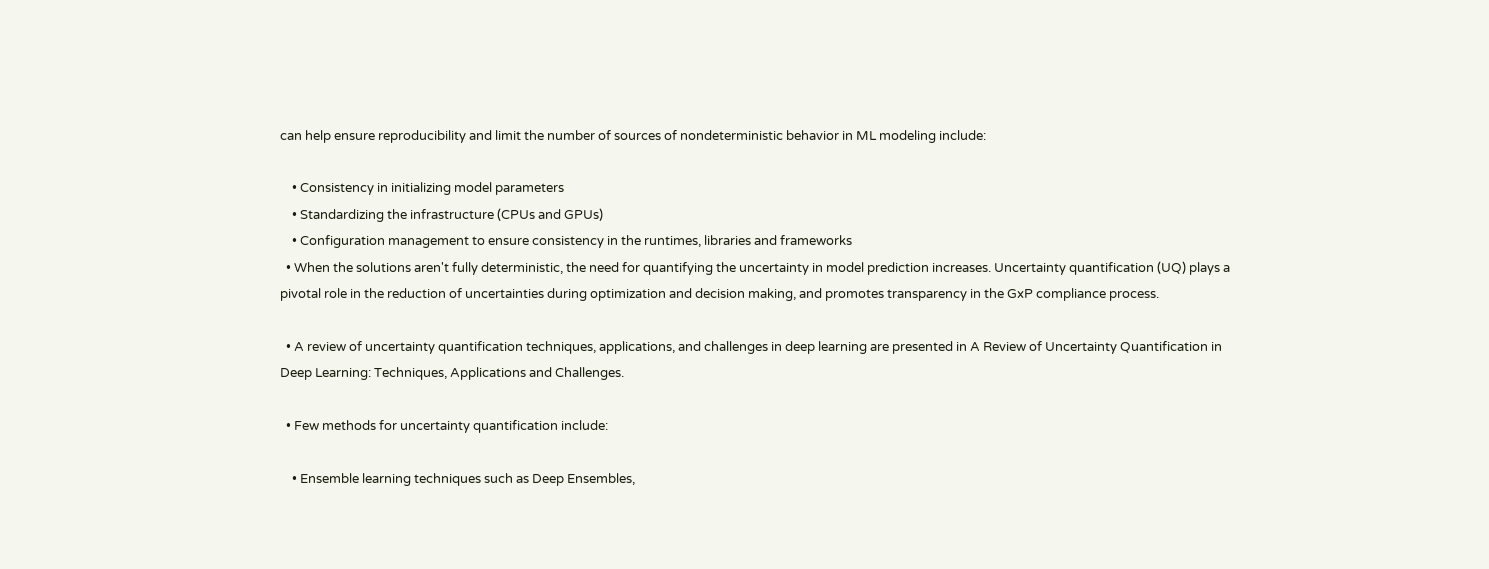can help ensure reproducibility and limit the number of sources of nondeterministic behavior in ML modeling include:

    • Consistency in initializing model parameters
    • Standardizing the infrastructure (CPUs and GPUs)
    • Configuration management to ensure consistency in the runtimes, libraries and frameworks
  • When the solutions aren't fully deterministic, the need for quantifying the uncertainty in model prediction increases. Uncertainty quantification (UQ) plays a pivotal role in the reduction of uncertainties during optimization and decision making, and promotes transparency in the GxP compliance process.

  • A review of uncertainty quantification techniques, applications, and challenges in deep learning are presented in A Review of Uncertainty Quantification in Deep Learning: Techniques, Applications and Challenges.

  • Few methods for uncertainty quantification include:

    • Ensemble learning techniques such as Deep Ensembles,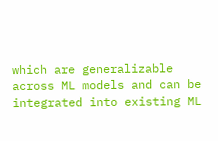which are generalizable across ML models and can be integrated into existing ML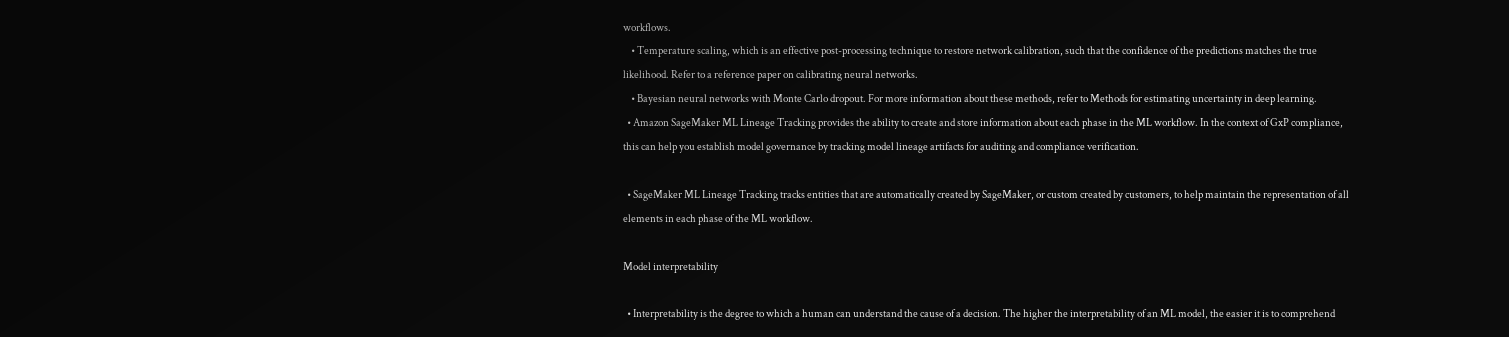workflows.
    • Temperature scaling, which is an effective post-processing technique to restore network calibration, such that the confidence of the predictions matches the true likelihood. Refer to a reference paper on calibrating neural networks.
    • Bayesian neural networks with Monte Carlo dropout. For more information about these methods, refer to Methods for estimating uncertainty in deep learning.
  • Amazon SageMaker ML Lineage Tracking provides the ability to create and store information about each phase in the ML workflow. In the context of GxP compliance, this can help you establish model governance by tracking model lineage artifacts for auditing and compliance verification.

  • SageMaker ML Lineage Tracking tracks entities that are automatically created by SageMaker, or custom created by customers, to help maintain the representation of all elements in each phase of the ML workflow.

Model interpretability

  • Interpretability is the degree to which a human can understand the cause of a decision. The higher the interpretability of an ML model, the easier it is to comprehend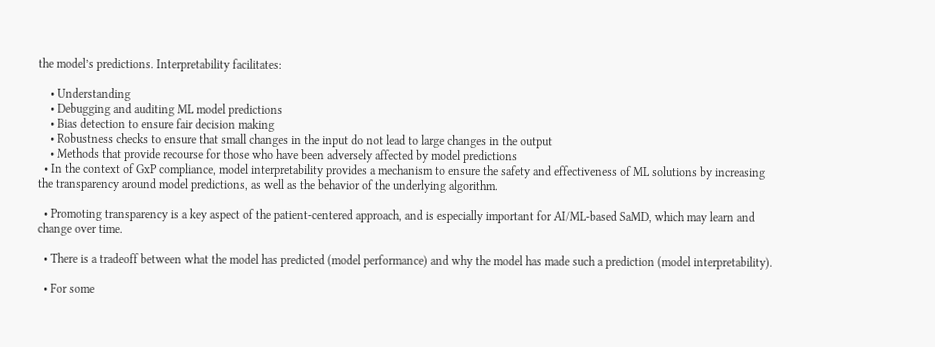the model’s predictions. Interpretability facilitates:

    • Understanding
    • Debugging and auditing ML model predictions
    • Bias detection to ensure fair decision making
    • Robustness checks to ensure that small changes in the input do not lead to large changes in the output
    • Methods that provide recourse for those who have been adversely affected by model predictions
  • In the context of GxP compliance, model interpretability provides a mechanism to ensure the safety and effectiveness of ML solutions by increasing the transparency around model predictions, as well as the behavior of the underlying algorithm.

  • Promoting transparency is a key aspect of the patient-centered approach, and is especially important for AI/ML-based SaMD, which may learn and change over time.

  • There is a tradeoff between what the model has predicted (model performance) and why the model has made such a prediction (model interpretability).

  • For some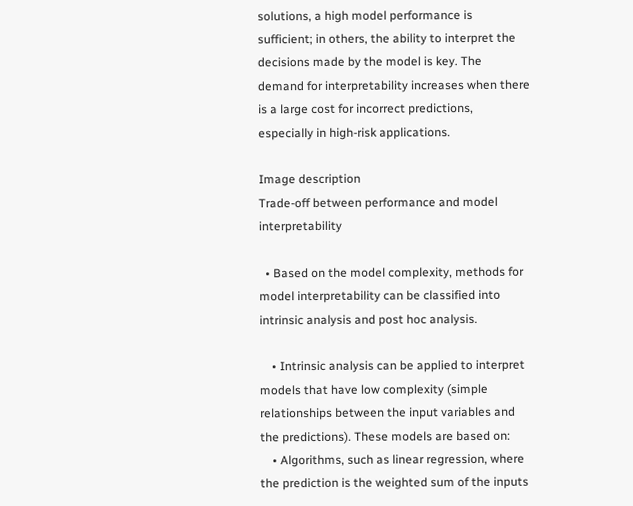solutions, a high model performance is sufficient; in others, the ability to interpret the decisions made by the model is key. The demand for interpretability increases when there is a large cost for incorrect predictions, especially in high-risk applications.

Image description
Trade-off between performance and model interpretability

  • Based on the model complexity, methods for model interpretability can be classified into intrinsic analysis and post hoc analysis.

    • Intrinsic analysis can be applied to interpret models that have low complexity (simple relationships between the input variables and the predictions). These models are based on:
    • Algorithms, such as linear regression, where the prediction is the weighted sum of the inputs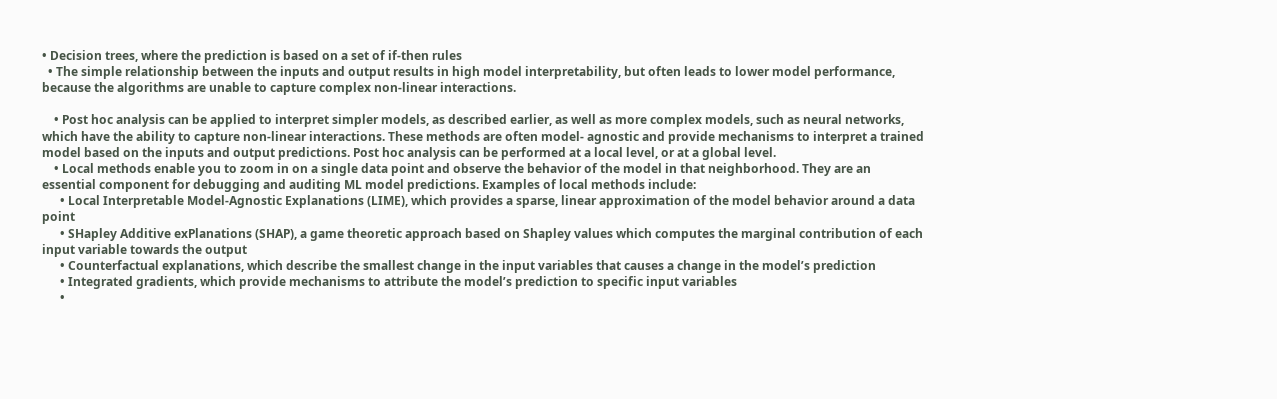• Decision trees, where the prediction is based on a set of if-then rules
  • The simple relationship between the inputs and output results in high model interpretability, but often leads to lower model performance, because the algorithms are unable to capture complex non-linear interactions.

    • Post hoc analysis can be applied to interpret simpler models, as described earlier, as well as more complex models, such as neural networks, which have the ability to capture non-linear interactions. These methods are often model- agnostic and provide mechanisms to interpret a trained model based on the inputs and output predictions. Post hoc analysis can be performed at a local level, or at a global level.
    • Local methods enable you to zoom in on a single data point and observe the behavior of the model in that neighborhood. They are an essential component for debugging and auditing ML model predictions. Examples of local methods include:
      • Local Interpretable Model-Agnostic Explanations (LIME), which provides a sparse, linear approximation of the model behavior around a data point
      • SHapley Additive exPlanations (SHAP), a game theoretic approach based on Shapley values which computes the marginal contribution of each input variable towards the output
      • Counterfactual explanations, which describe the smallest change in the input variables that causes a change in the model’s prediction
      • Integrated gradients, which provide mechanisms to attribute the model’s prediction to specific input variables
      •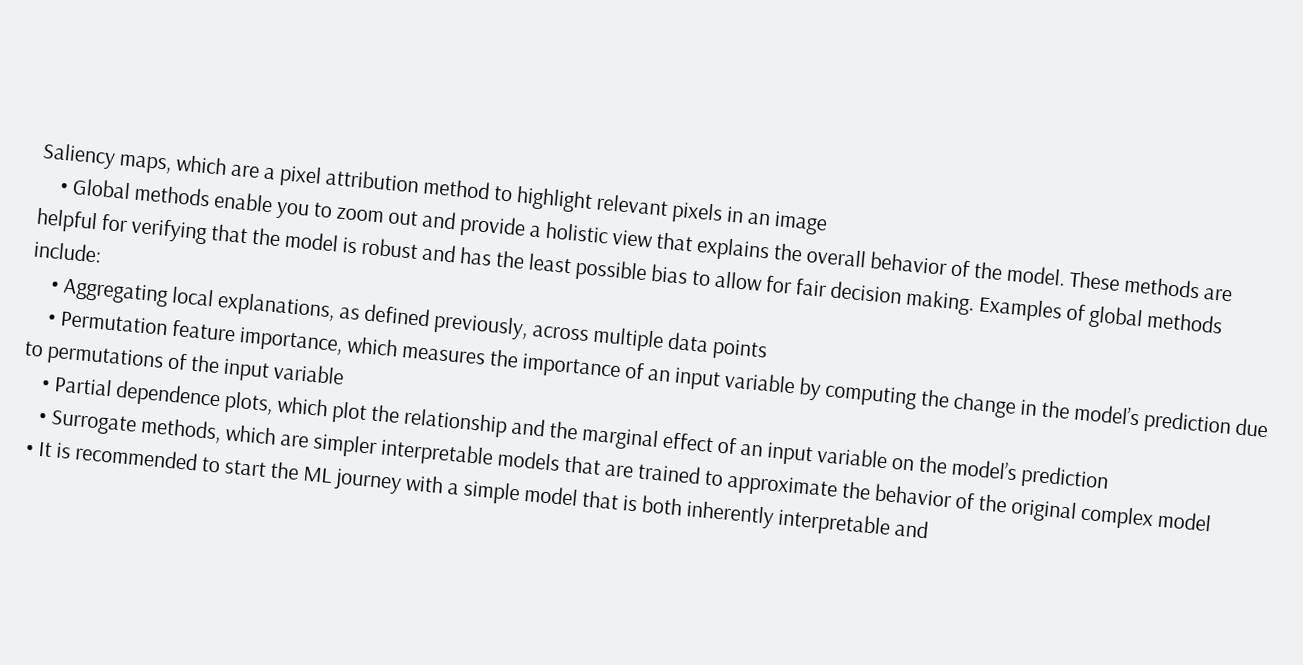Saliency maps, which are a pixel attribution method to highlight relevant pixels in an image
    • Global methods enable you to zoom out and provide a holistic view that explains the overall behavior of the model. These methods are helpful for verifying that the model is robust and has the least possible bias to allow for fair decision making. Examples of global methods include:
    • Aggregating local explanations, as defined previously, across multiple data points
    • Permutation feature importance, which measures the importance of an input variable by computing the change in the model’s prediction due to permutations of the input variable
    • Partial dependence plots, which plot the relationship and the marginal effect of an input variable on the model’s prediction
    • Surrogate methods, which are simpler interpretable models that are trained to approximate the behavior of the original complex model
  • It is recommended to start the ML journey with a simple model that is both inherently interpretable and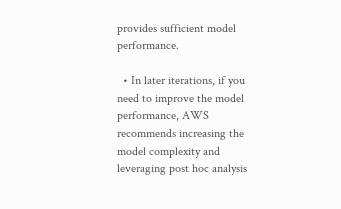provides sufficient model performance.

  • In later iterations, if you need to improve the model performance, AWS recommends increasing the model complexity and leveraging post hoc analysis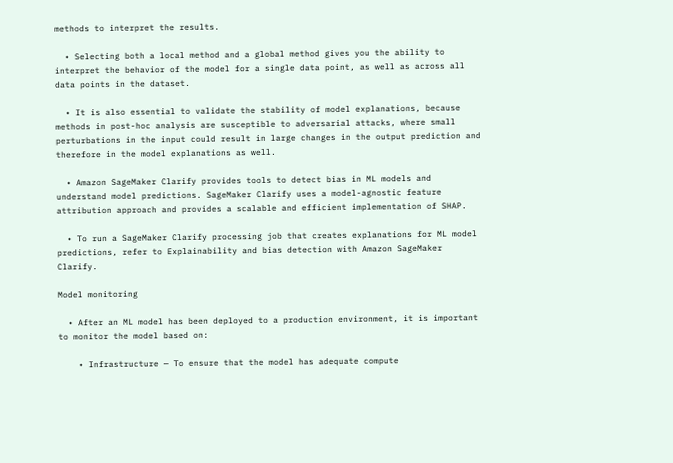methods to interpret the results.

  • Selecting both a local method and a global method gives you the ability to interpret the behavior of the model for a single data point, as well as across all data points in the dataset.

  • It is also essential to validate the stability of model explanations, because methods in post-hoc analysis are susceptible to adversarial attacks, where small perturbations in the input could result in large changes in the output prediction and therefore in the model explanations as well.

  • Amazon SageMaker Clarify provides tools to detect bias in ML models and understand model predictions. SageMaker Clarify uses a model-agnostic feature attribution approach and provides a scalable and efficient implementation of SHAP.

  • To run a SageMaker Clarify processing job that creates explanations for ML model predictions, refer to Explainability and bias detection with Amazon SageMaker Clarify.

Model monitoring

  • After an ML model has been deployed to a production environment, it is important to monitor the model based on:

    • Infrastructure — To ensure that the model has adequate compute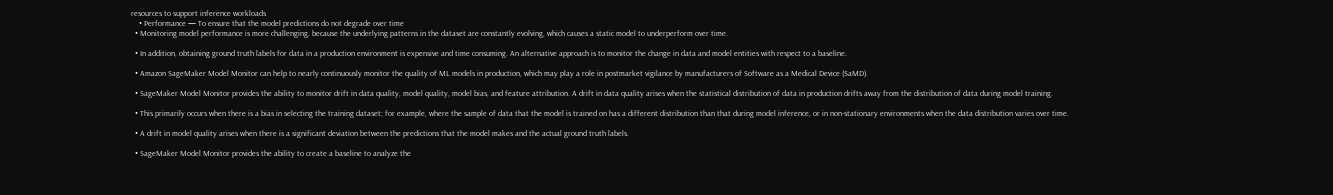resources to support inference workloads
    • Performance — To ensure that the model predictions do not degrade over time
  • Monitoring model performance is more challenging, because the underlying patterns in the dataset are constantly evolving, which causes a static model to underperform over time.

  • In addition, obtaining ground truth labels for data in a production environment is expensive and time consuming. An alternative approach is to monitor the change in data and model entities with respect to a baseline.

  • Amazon SageMaker Model Monitor can help to nearly continuously monitor the quality of ML models in production, which may play a role in postmarket vigilance by manufacturers of Software as a Medical Device (SaMD).

  • SageMaker Model Monitor provides the ability to monitor drift in data quality, model quality, model bias, and feature attribution. A drift in data quality arises when the statistical distribution of data in production drifts away from the distribution of data during model training.

  • This primarily occurs when there is a bias in selecting the training dataset; for example, where the sample of data that the model is trained on has a different distribution than that during model inference, or in non-stationary environments when the data distribution varies over time.

  • A drift in model quality arises when there is a significant deviation between the predictions that the model makes and the actual ground truth labels.

  • SageMaker Model Monitor provides the ability to create a baseline to analyze the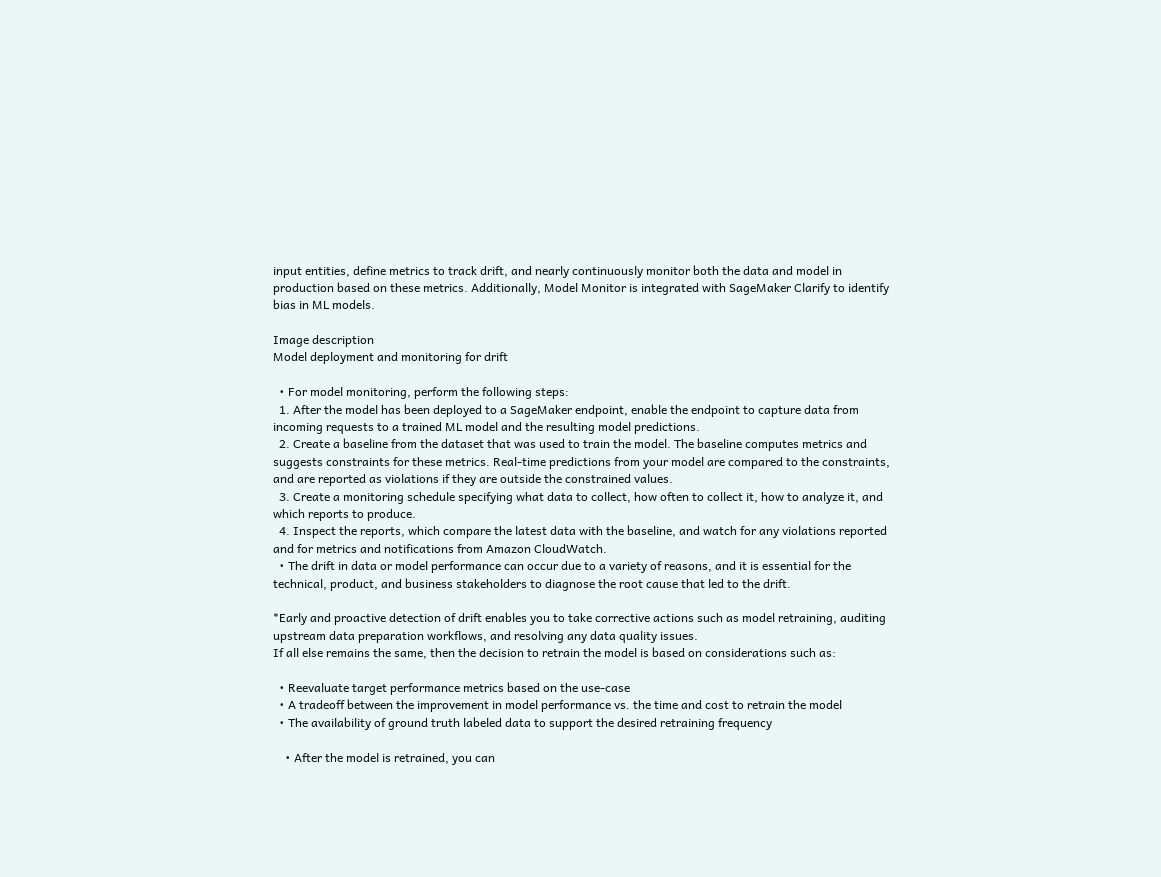input entities, define metrics to track drift, and nearly continuously monitor both the data and model in production based on these metrics. Additionally, Model Monitor is integrated with SageMaker Clarify to identify bias in ML models.

Image description
Model deployment and monitoring for drift

  • For model monitoring, perform the following steps:
  1. After the model has been deployed to a SageMaker endpoint, enable the endpoint to capture data from incoming requests to a trained ML model and the resulting model predictions.
  2. Create a baseline from the dataset that was used to train the model. The baseline computes metrics and suggests constraints for these metrics. Real-time predictions from your model are compared to the constraints, and are reported as violations if they are outside the constrained values.
  3. Create a monitoring schedule specifying what data to collect, how often to collect it, how to analyze it, and which reports to produce.
  4. Inspect the reports, which compare the latest data with the baseline, and watch for any violations reported and for metrics and notifications from Amazon CloudWatch.
  • The drift in data or model performance can occur due to a variety of reasons, and it is essential for the technical, product, and business stakeholders to diagnose the root cause that led to the drift.

*Early and proactive detection of drift enables you to take corrective actions such as model retraining, auditing upstream data preparation workflows, and resolving any data quality issues.
If all else remains the same, then the decision to retrain the model is based on considerations such as:

  • Reevaluate target performance metrics based on the use-case
  • A tradeoff between the improvement in model performance vs. the time and cost to retrain the model
  • The availability of ground truth labeled data to support the desired retraining frequency

    • After the model is retrained, you can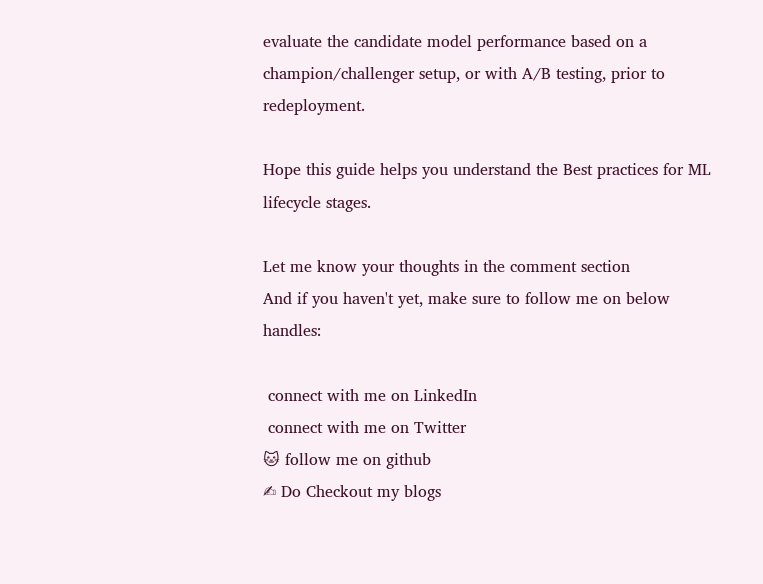evaluate the candidate model performance based on a champion/challenger setup, or with A/B testing, prior to redeployment.

Hope this guide helps you understand the Best practices for ML lifecycle stages.

Let me know your thoughts in the comment section
And if you haven't yet, make sure to follow me on below handles:

 connect with me on LinkedIn
 connect with me on Twitter
🐱 follow me on github
✍ Do Checkout my blogs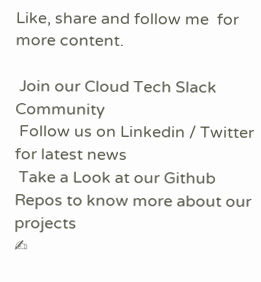Like, share and follow me  for more content.

 Join our Cloud Tech Slack Community
 Follow us on Linkedin / Twitter for latest news
 Take a Look at our Github Repos to know more about our projects
✍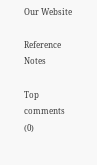Our Website

Reference Notes

Top comments (0)